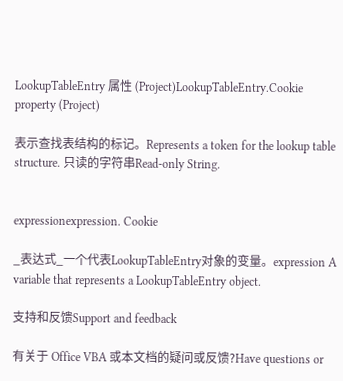LookupTableEntry 属性 (Project)LookupTableEntry.Cookie property (Project)

表示查找表结构的标记。Represents a token for the lookup table structure. 只读的字符串Read-only String.


expressionexpression. Cookie

_表达式_一个代表LookupTableEntry对象的变量。expression A variable that represents a LookupTableEntry object.

支持和反馈Support and feedback

有关于 Office VBA 或本文档的疑问或反馈?Have questions or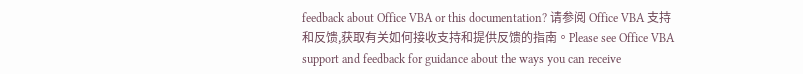feedback about Office VBA or this documentation? 请参阅 Office VBA 支持和反馈,获取有关如何接收支持和提供反馈的指南。Please see Office VBA support and feedback for guidance about the ways you can receive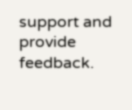support and provide feedback.